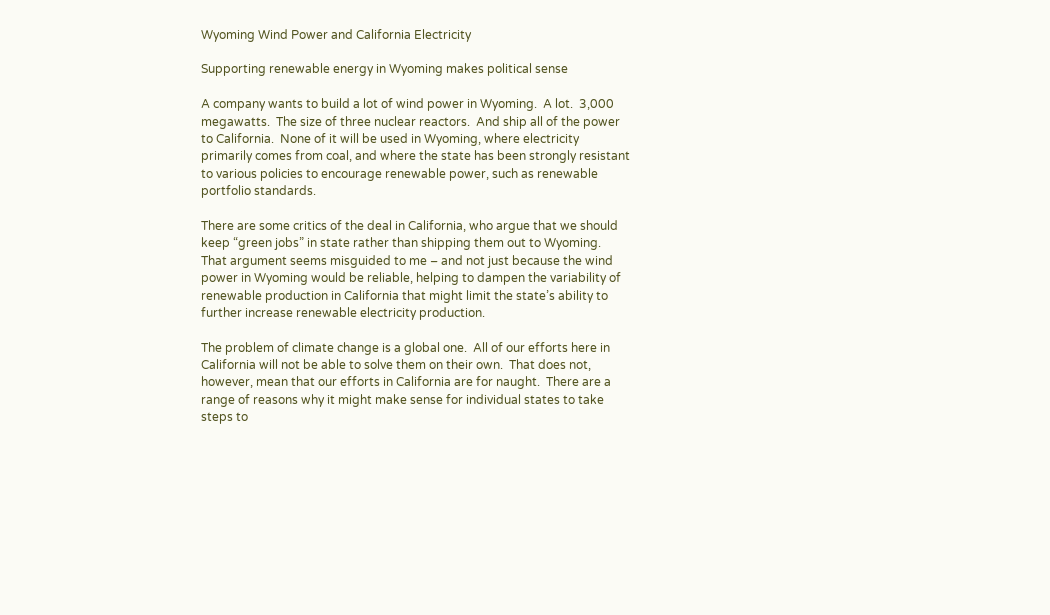Wyoming Wind Power and California Electricity

Supporting renewable energy in Wyoming makes political sense

A company wants to build a lot of wind power in Wyoming.  A lot.  3,000 megawatts.  The size of three nuclear reactors.  And ship all of the power to California.  None of it will be used in Wyoming, where electricity primarily comes from coal, and where the state has been strongly resistant to various policies to encourage renewable power, such as renewable portfolio standards.

There are some critics of the deal in California, who argue that we should keep “green jobs” in state rather than shipping them out to Wyoming.  That argument seems misguided to me – and not just because the wind power in Wyoming would be reliable, helping to dampen the variability of renewable production in California that might limit the state’s ability to further increase renewable electricity production.

The problem of climate change is a global one.  All of our efforts here in California will not be able to solve them on their own.  That does not, however, mean that our efforts in California are for naught.  There are a range of reasons why it might make sense for individual states to take steps to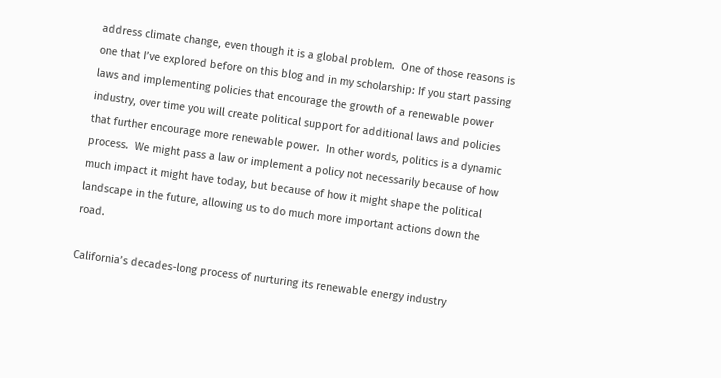address climate change, even though it is a global problem.  One of those reasons is one that I’ve explored before on this blog and in my scholarship: If you start passing laws and implementing policies that encourage the growth of a renewable power industry, over time you will create political support for additional laws and policies that further encourage more renewable power.  In other words, politics is a dynamic process.  We might pass a law or implement a policy not necessarily because of how much impact it might have today, but because of how it might shape the political landscape in the future, allowing us to do much more important actions down the road.

California’s decades-long process of nurturing its renewable energy industry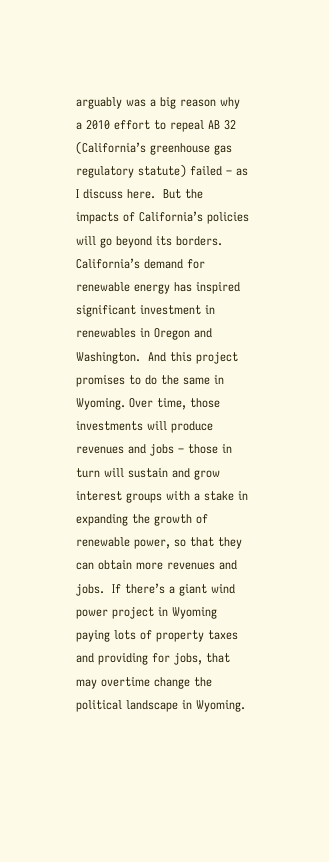arguably was a big reason why a 2010 effort to repeal AB 32 (California’s greenhouse gas regulatory statute) failed – as I discuss here.  But the impacts of California’s policies will go beyond its borders.  California’s demand for renewable energy has inspired significant investment in renewables in Oregon and Washington.  And this project promises to do the same in Wyoming. Over time, those investments will produce revenues and jobs – those in turn will sustain and grow interest groups with a stake in expanding the growth of renewable power, so that they can obtain more revenues and jobs.  If there’s a giant wind power project in Wyoming paying lots of property taxes and providing for jobs, that may overtime change the political landscape in Wyoming.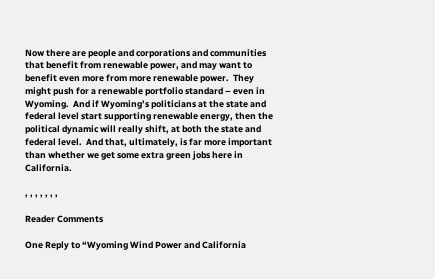Now there are people and corporations and communities that benefit from renewable power, and may want to benefit even more from more renewable power.  They might push for a renewable portfolio standard – even in Wyoming.  And if Wyoming’s politicians at the state and federal level start supporting renewable energy, then the political dynamic will really shift, at both the state and federal level.  And that, ultimately, is far more important than whether we get some extra green jobs here in California.

, , , , , , ,

Reader Comments

One Reply to “Wyoming Wind Power and California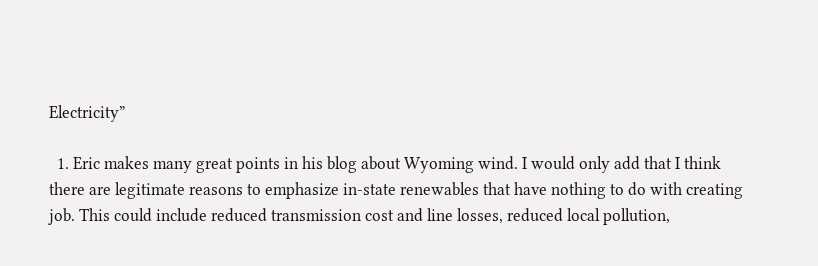Electricity”

  1. Eric makes many great points in his blog about Wyoming wind. I would only add that I think there are legitimate reasons to emphasize in-state renewables that have nothing to do with creating job. This could include reduced transmission cost and line losses, reduced local pollution,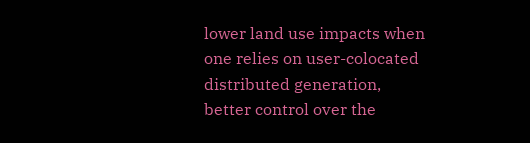lower land use impacts when one relies on user-colocated distributed generation, better control over the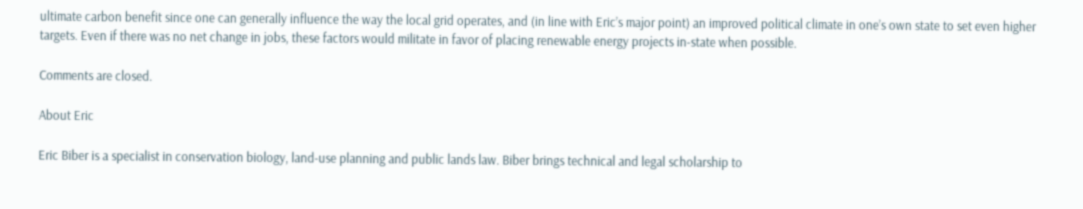ultimate carbon benefit since one can generally influence the way the local grid operates, and (in line with Eric’s major point) an improved political climate in one’s own state to set even higher targets. Even if there was no net change in jobs, these factors would militate in favor of placing renewable energy projects in-state when possible.

Comments are closed.

About Eric

Eric Biber is a specialist in conservation biology, land-use planning and public lands law. Biber brings technical and legal scholarship to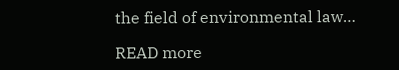the field of environmental law…

READ more